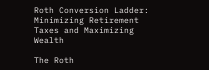Roth Conversion Ladder: Minimizing Retirement Taxes and Maximizing Wealth

The Roth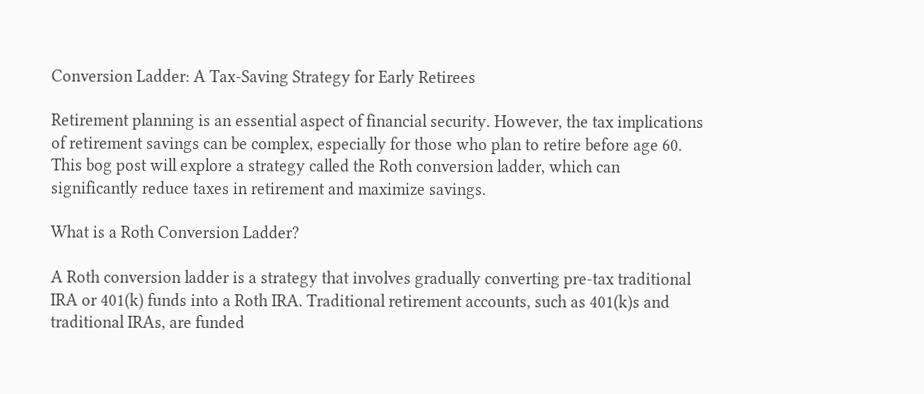Conversion Ladder: A Tax-Saving Strategy for Early Retirees

Retirement planning is an essential aspect of financial security. However, the tax implications of retirement savings can be complex, especially for those who plan to retire before age 60. This bog post will explore a strategy called the Roth conversion ladder, which can significantly reduce taxes in retirement and maximize savings.

What is a Roth Conversion Ladder?

A Roth conversion ladder is a strategy that involves gradually converting pre-tax traditional IRA or 401(k) funds into a Roth IRA. Traditional retirement accounts, such as 401(k)s and traditional IRAs, are funded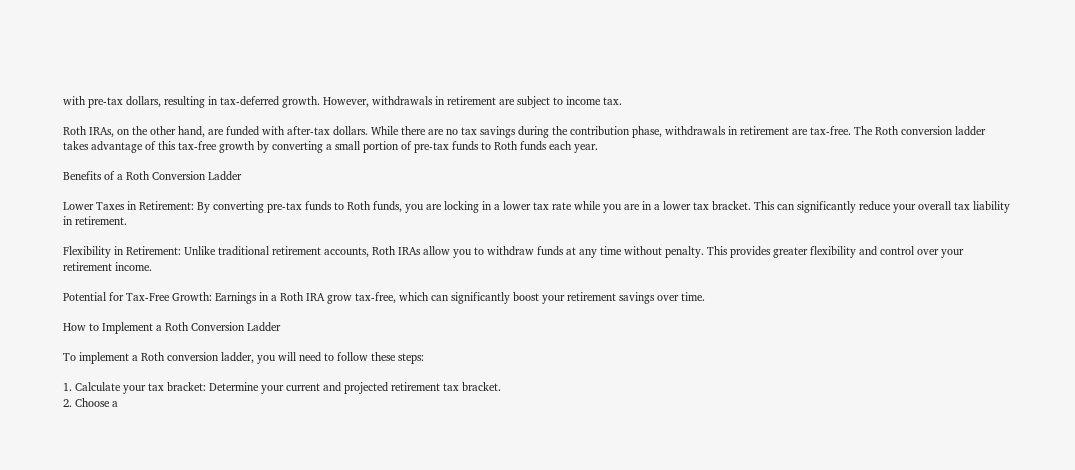with pre-tax dollars, resulting in tax-deferred growth. However, withdrawals in retirement are subject to income tax.

Roth IRAs, on the other hand, are funded with after-tax dollars. While there are no tax savings during the contribution phase, withdrawals in retirement are tax-free. The Roth conversion ladder takes advantage of this tax-free growth by converting a small portion of pre-tax funds to Roth funds each year.

Benefits of a Roth Conversion Ladder

Lower Taxes in Retirement: By converting pre-tax funds to Roth funds, you are locking in a lower tax rate while you are in a lower tax bracket. This can significantly reduce your overall tax liability in retirement.

Flexibility in Retirement: Unlike traditional retirement accounts, Roth IRAs allow you to withdraw funds at any time without penalty. This provides greater flexibility and control over your retirement income.

Potential for Tax-Free Growth: Earnings in a Roth IRA grow tax-free, which can significantly boost your retirement savings over time.

How to Implement a Roth Conversion Ladder

To implement a Roth conversion ladder, you will need to follow these steps:

1. Calculate your tax bracket: Determine your current and projected retirement tax bracket.
2. Choose a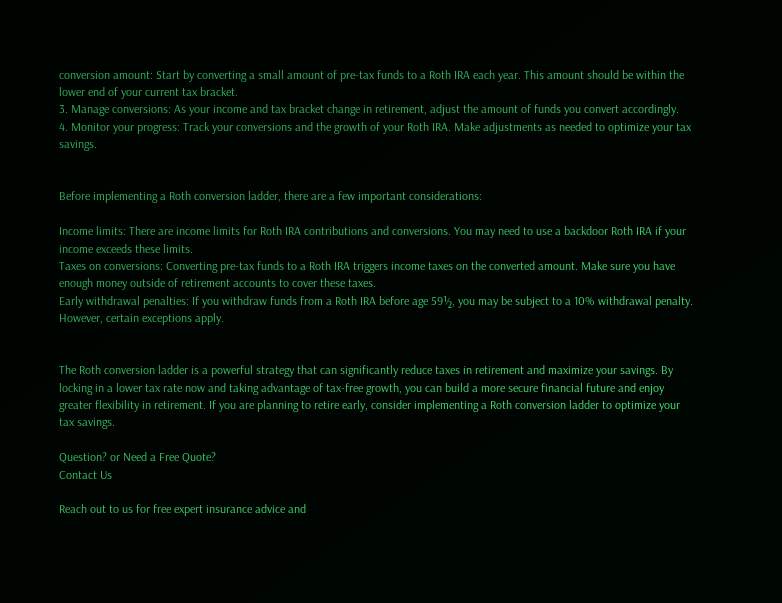conversion amount: Start by converting a small amount of pre-tax funds to a Roth IRA each year. This amount should be within the lower end of your current tax bracket.
3. Manage conversions: As your income and tax bracket change in retirement, adjust the amount of funds you convert accordingly.
4. Monitor your progress: Track your conversions and the growth of your Roth IRA. Make adjustments as needed to optimize your tax savings.


Before implementing a Roth conversion ladder, there are a few important considerations:

Income limits: There are income limits for Roth IRA contributions and conversions. You may need to use a backdoor Roth IRA if your income exceeds these limits.
Taxes on conversions: Converting pre-tax funds to a Roth IRA triggers income taxes on the converted amount. Make sure you have enough money outside of retirement accounts to cover these taxes.
Early withdrawal penalties: If you withdraw funds from a Roth IRA before age 59½, you may be subject to a 10% withdrawal penalty. However, certain exceptions apply.


The Roth conversion ladder is a powerful strategy that can significantly reduce taxes in retirement and maximize your savings. By locking in a lower tax rate now and taking advantage of tax-free growth, you can build a more secure financial future and enjoy greater flexibility in retirement. If you are planning to retire early, consider implementing a Roth conversion ladder to optimize your tax savings.

Question? or Need a Free Quote?
Contact Us

Reach out to us for free expert insurance advice and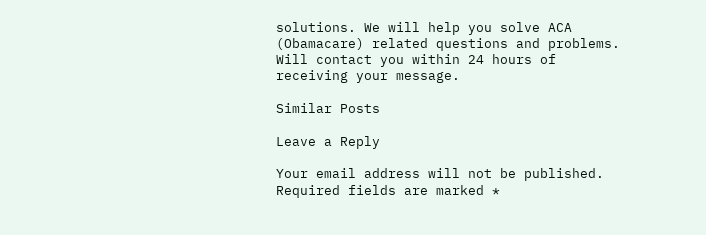solutions. We will help you solve ACA (Obamacare) related questions and problems. Will contact you within 24 hours of receiving your message.

Similar Posts

Leave a Reply

Your email address will not be published. Required fields are marked *